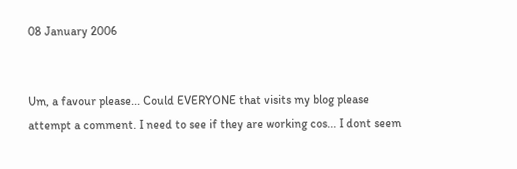08 January 2006


Um, a favour please... Could EVERYONE that visits my blog please attempt a comment. I need to see if they are working cos... I dont seem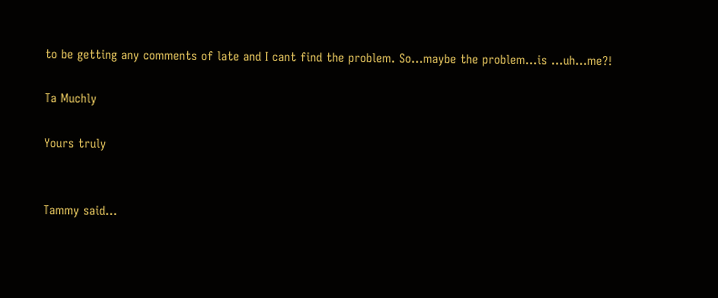to be getting any comments of late and I cant find the problem. So...maybe the problem...is ...uh...me?!

Ta Muchly

Yours truly


Tammy said...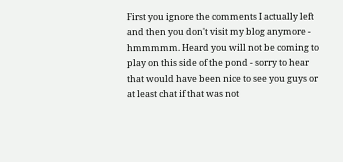First you ignore the comments I actually left and then you don't visit my blog anymore - hmmmmm. Heard you will not be coming to play on this side of the pond - sorry to hear that would have been nice to see you guys or at least chat if that was not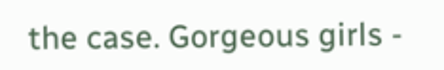the case. Gorgeous girls -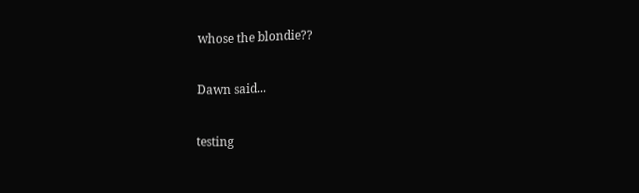whose the blondie??

Dawn said...

testing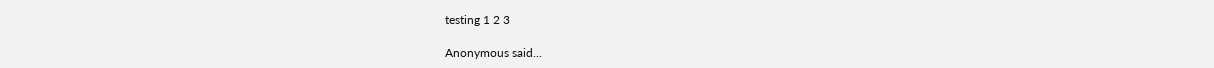testing 1 2 3

Anonymous said...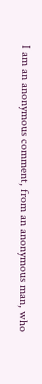I am an anonymous comment, from an anonymous man, who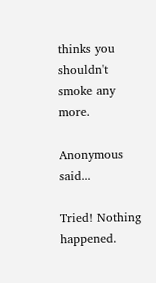thinks you shouldn't smoke any more.

Anonymous said...

Tried! Nothing happened.